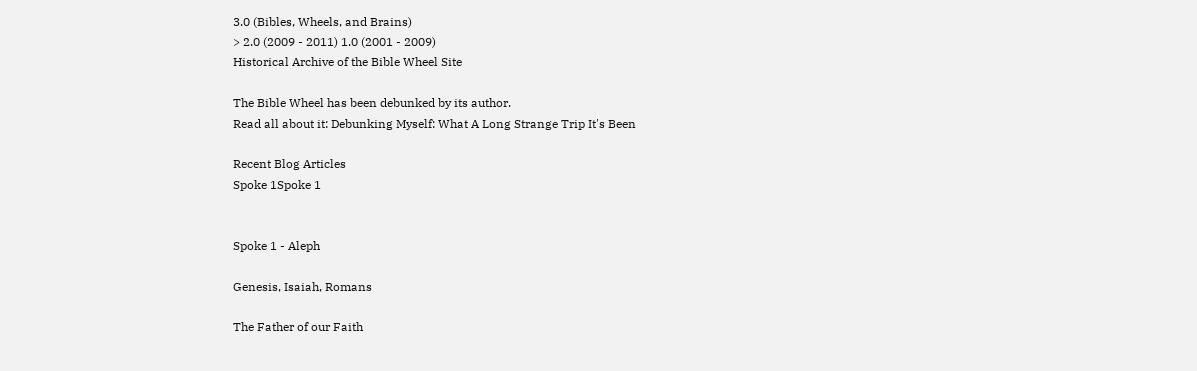3.0 (Bibles, Wheels, and Brains)
> 2.0 (2009 - 2011) 1.0 (2001 - 2009)
Historical Archive of the Bible Wheel Site

The Bible Wheel has been debunked by its author.
Read all about it: Debunking Myself: What A Long Strange Trip It's Been

Recent Blog Articles
Spoke 1Spoke 1


Spoke 1 - Aleph

Genesis, Isaiah, Romans

The Father of our Faith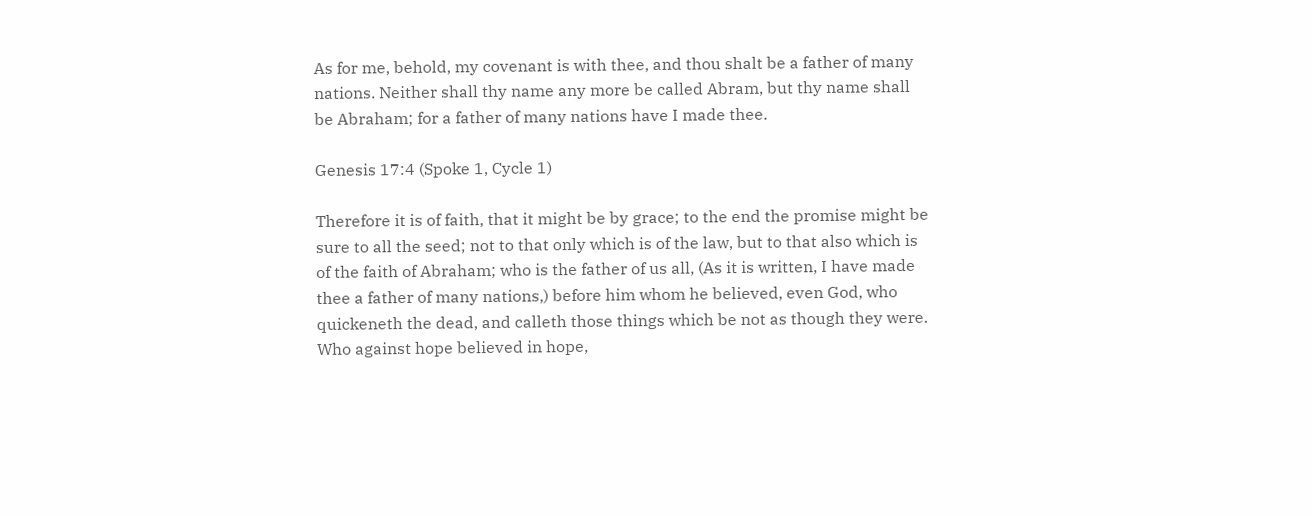As for me, behold, my covenant is with thee, and thou shalt be a father of many nations. Neither shall thy name any more be called Abram, but thy name shall be Abraham; for a father of many nations have I made thee.

Genesis 17:4 (Spoke 1, Cycle 1)

Therefore it is of faith, that it might be by grace; to the end the promise might be sure to all the seed; not to that only which is of the law, but to that also which is of the faith of Abraham; who is the father of us all, (As it is written, I have made thee a father of many nations,) before him whom he believed, even God, who quickeneth the dead, and calleth those things which be not as though they were. Who against hope believed in hope,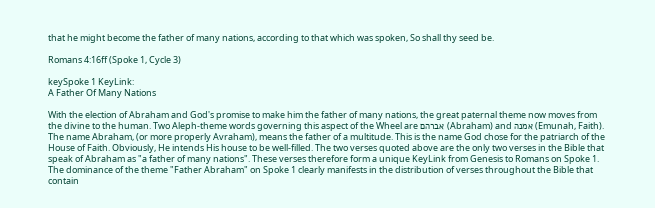that he might become the father of many nations, according to that which was spoken, So shall thy seed be.

Romans 4:16ff (Spoke 1, Cycle 3)

keySpoke 1 KeyLink:
A Father Of Many Nations

With the election of Abraham and God's promise to make him the father of many nations, the great paternal theme now moves from the divine to the human. Two Aleph-theme words governing this aspect of the Wheel are אברהם (Abraham) and אמנה (Emunah, Faith). The name Abraham, (or more properly Avraham), means the father of a multitude. This is the name God chose for the patriarch of the House of Faith. Obviously, He intends His house to be well-filled. The two verses quoted above are the only two verses in the Bible that speak of Abraham as "a father of many nations". These verses therefore form a unique KeyLink from Genesis to Romans on Spoke 1. The dominance of the theme "Father Abraham" on Spoke 1 clearly manifests in the distribution of verses throughout the Bible that contain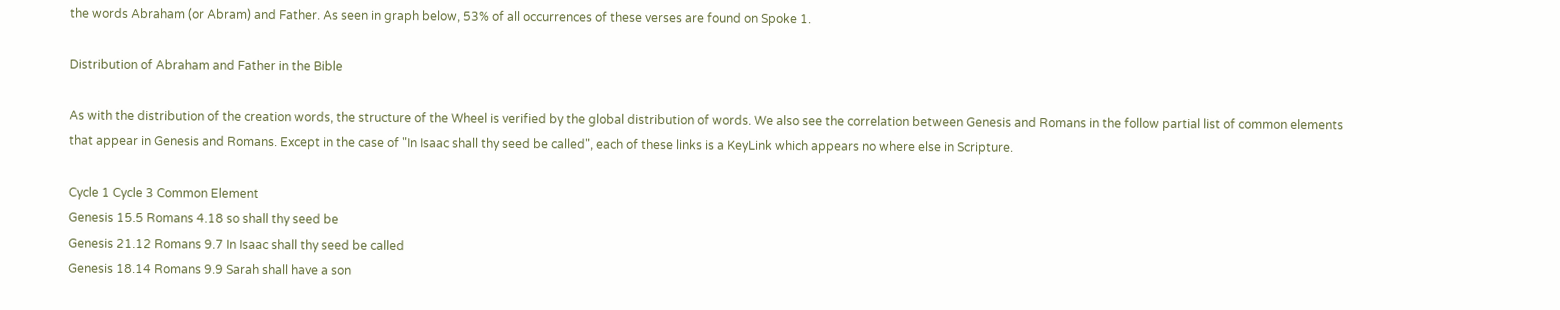the words Abraham (or Abram) and Father. As seen in graph below, 53% of all occurrences of these verses are found on Spoke 1.

Distribution of Abraham and Father in the Bible

As with the distribution of the creation words, the structure of the Wheel is verified by the global distribution of words. We also see the correlation between Genesis and Romans in the follow partial list of common elements that appear in Genesis and Romans. Except in the case of "In Isaac shall thy seed be called", each of these links is a KeyLink which appears no where else in Scripture.

Cycle 1 Cycle 3 Common Element
Genesis 15.5 Romans 4.18 so shall thy seed be
Genesis 21.12 Romans 9.7 In Isaac shall thy seed be called
Genesis 18.14 Romans 9.9 Sarah shall have a son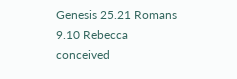Genesis 25.21 Romans 9.10 Rebecca conceived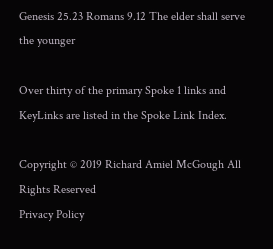Genesis 25.23 Romans 9.12 The elder shall serve the younger

Over thirty of the primary Spoke 1 links and KeyLinks are listed in the Spoke Link Index.

Copyright © 2019 Richard Amiel McGough All Rights Reserved
Privacy Policy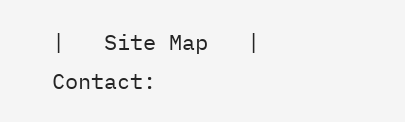|   Site Map   |   Contact: